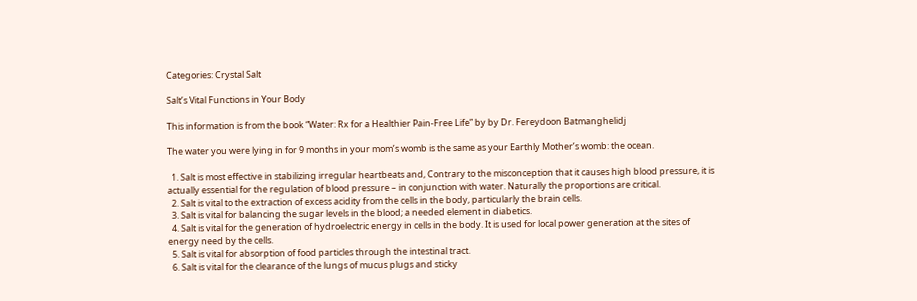Categories: Crystal Salt

Salt’s Vital Functions in Your Body

This information is from the book “Water: Rx for a Healthier Pain-Free Life” by by Dr. Fereydoon Batmanghelidj

The water you were lying in for 9 months in your mom’s womb is the same as your Earthly Mother’s womb: the ocean.

  1. Salt is most effective in stabilizing irregular heartbeats and, Contrary to the misconception that it causes high blood pressure, it is actually essential for the regulation of blood pressure – in conjunction with water. Naturally the proportions are critical.
  2. Salt is vital to the extraction of excess acidity from the cells in the body, particularly the brain cells.
  3. Salt is vital for balancing the sugar levels in the blood; a needed element in diabetics.
  4. Salt is vital for the generation of hydroelectric energy in cells in the body. It is used for local power generation at the sites of energy need by the cells.
  5. Salt is vital for absorption of food particles through the intestinal tract.
  6. Salt is vital for the clearance of the lungs of mucus plugs and sticky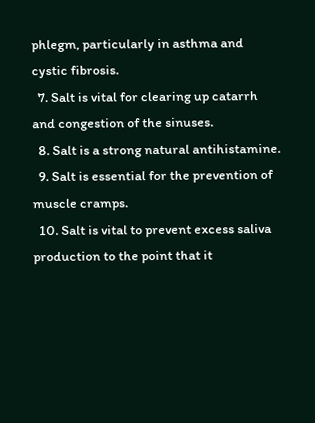phlegm, particularly in asthma and cystic fibrosis.
  7. Salt is vital for clearing up catarrh and congestion of the sinuses.
  8. Salt is a strong natural antihistamine.
  9. Salt is essential for the prevention of muscle cramps.
  10. Salt is vital to prevent excess saliva production to the point that it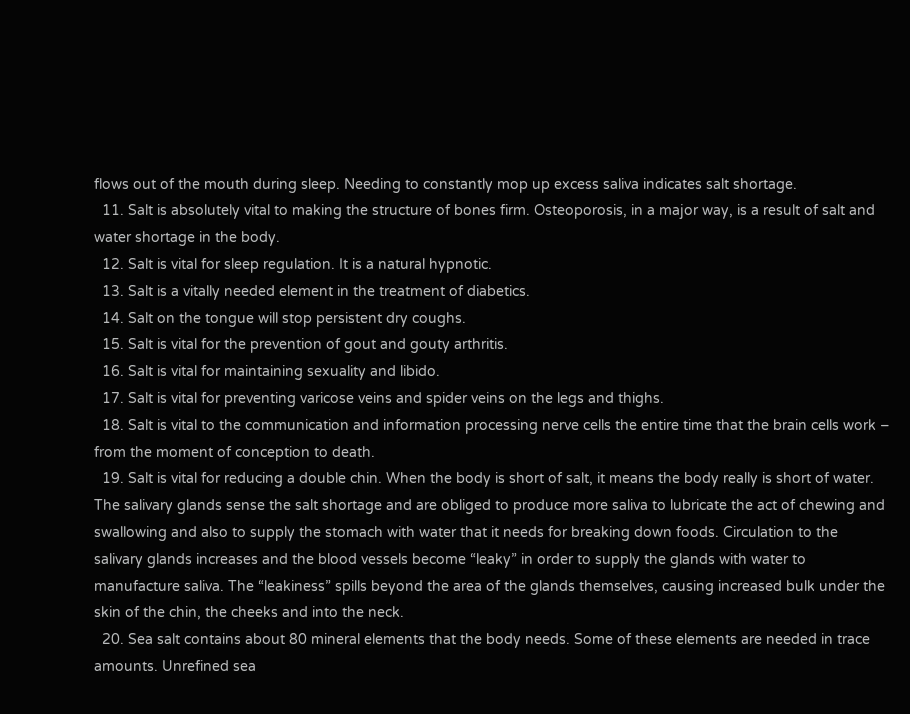flows out of the mouth during sleep. Needing to constantly mop up excess saliva indicates salt shortage.
  11. Salt is absolutely vital to making the structure of bones firm. Osteoporosis, in a major way, is a result of salt and water shortage in the body.
  12. Salt is vital for sleep regulation. It is a natural hypnotic.
  13. Salt is a vitally needed element in the treatment of diabetics.
  14. Salt on the tongue will stop persistent dry coughs.
  15. Salt is vital for the prevention of gout and gouty arthritis.
  16. Salt is vital for maintaining sexuality and libido.
  17. Salt is vital for preventing varicose veins and spider veins on the legs and thighs.
  18. Salt is vital to the communication and information processing nerve cells the entire time that the brain cells work – from the moment of conception to death.
  19. Salt is vital for reducing a double chin. When the body is short of salt, it means the body really is short of water. The salivary glands sense the salt shortage and are obliged to produce more saliva to lubricate the act of chewing and swallowing and also to supply the stomach with water that it needs for breaking down foods. Circulation to the salivary glands increases and the blood vessels become “leaky” in order to supply the glands with water to manufacture saliva. The “leakiness” spills beyond the area of the glands themselves, causing increased bulk under the skin of the chin, the cheeks and into the neck.
  20. Sea salt contains about 80 mineral elements that the body needs. Some of these elements are needed in trace amounts. Unrefined sea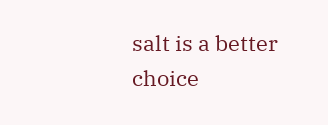salt is a better choice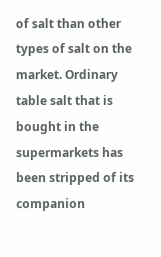of salt than other types of salt on the market. Ordinary table salt that is bought in the supermarkets has been stripped of its companion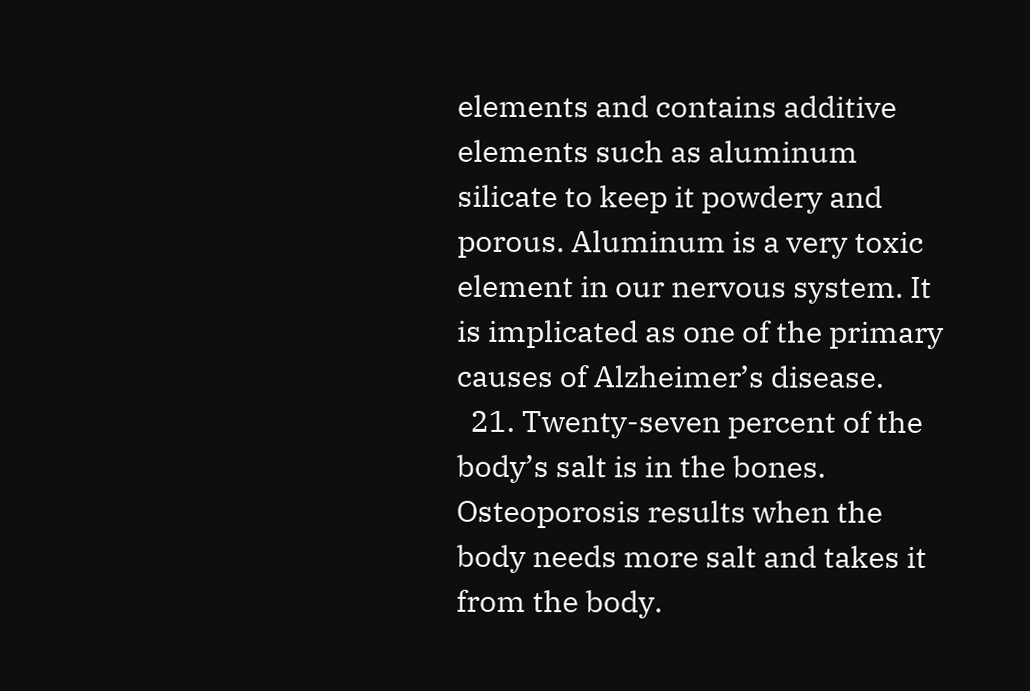elements and contains additive elements such as aluminum silicate to keep it powdery and porous. Aluminum is a very toxic element in our nervous system. It is implicated as one of the primary causes of Alzheimer’s disease.
  21. Twenty-seven percent of the body’s salt is in the bones. Osteoporosis results when the body needs more salt and takes it from the body.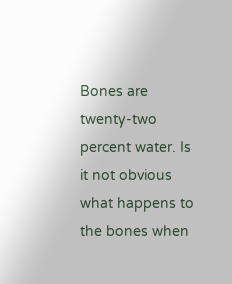Bones are twenty-two percent water. Is it not obvious what happens to the bones when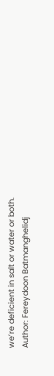we’re deficient in salt or water or both.
Author: Fereydoon Batmanghelidj